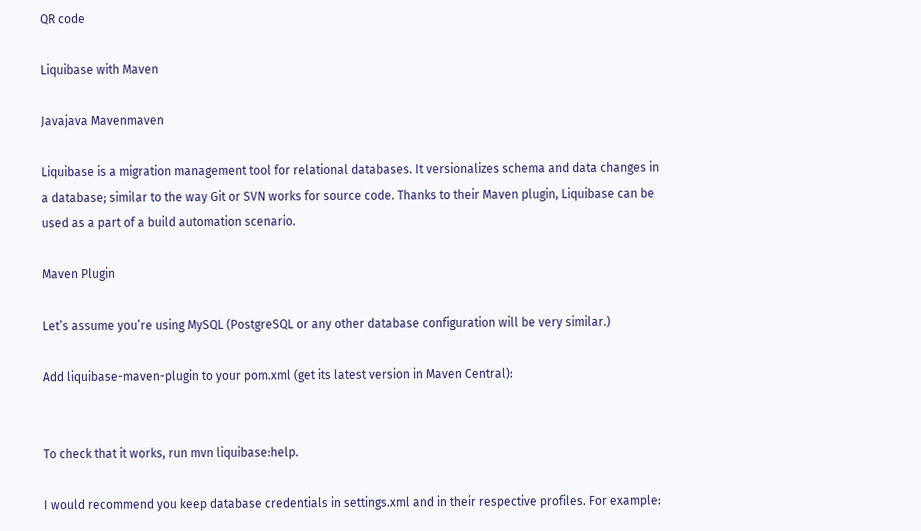QR code

Liquibase with Maven

Javajava Mavenmaven

Liquibase is a migration management tool for relational databases. It versionalizes schema and data changes in a database; similar to the way Git or SVN works for source code. Thanks to their Maven plugin, Liquibase can be used as a part of a build automation scenario.

Maven Plugin

Let’s assume you’re using MySQL (PostgreSQL or any other database configuration will be very similar.)

Add liquibase-maven-plugin to your pom.xml (get its latest version in Maven Central):


To check that it works, run mvn liquibase:help.

I would recommend you keep database credentials in settings.xml and in their respective profiles. For example: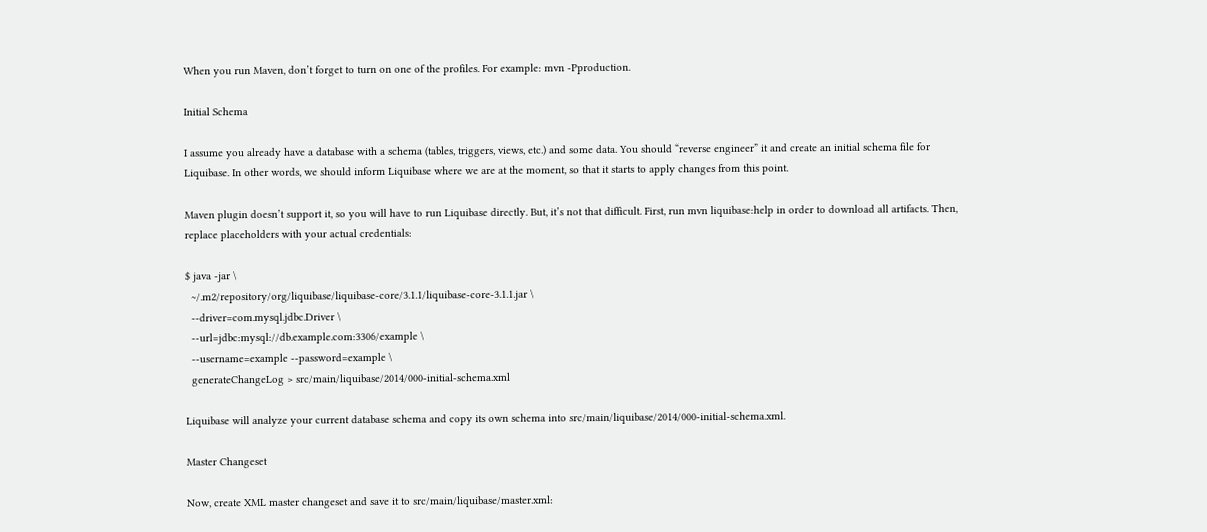When you run Maven, don’t forget to turn on one of the profiles. For example: mvn -Pproduction.

Initial Schema

I assume you already have a database with a schema (tables, triggers, views, etc.) and some data. You should “reverse engineer” it and create an initial schema file for Liquibase. In other words, we should inform Liquibase where we are at the moment, so that it starts to apply changes from this point.

Maven plugin doesn’t support it, so you will have to run Liquibase directly. But, it’s not that difficult. First, run mvn liquibase:help in order to download all artifacts. Then, replace placeholders with your actual credentials:

$ java -jar \
  ~/.m2/repository/org/liquibase/liquibase-core/3.1.1/liquibase-core-3.1.1.jar \
  --driver=com.mysql.jdbc.Driver \
  --url=jdbc:mysql://db.example.com:3306/example \
  --username=example --password=example \
  generateChangeLog > src/main/liquibase/2014/000-initial-schema.xml

Liquibase will analyze your current database schema and copy its own schema into src/main/liquibase/2014/000-initial-schema.xml.

Master Changeset

Now, create XML master changeset and save it to src/main/liquibase/master.xml: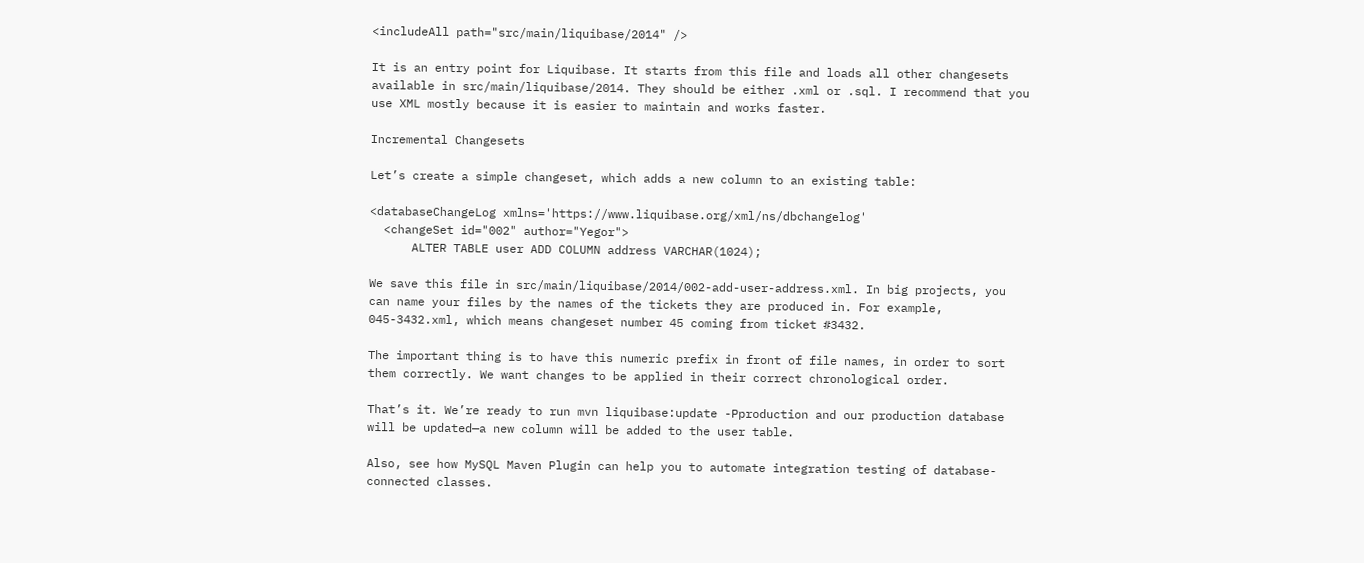<includeAll path="src/main/liquibase/2014" />

It is an entry point for Liquibase. It starts from this file and loads all other changesets available in src/main/liquibase/2014. They should be either .xml or .sql. I recommend that you use XML mostly because it is easier to maintain and works faster.

Incremental Changesets

Let’s create a simple changeset, which adds a new column to an existing table:

<databaseChangeLog xmlns='https://www.liquibase.org/xml/ns/dbchangelog'
  <changeSet id="002" author="Yegor">
      ALTER TABLE user ADD COLUMN address VARCHAR(1024);

We save this file in src/main/liquibase/2014/002-add-user-address.xml. In big projects, you can name your files by the names of the tickets they are produced in. For example, 045-3432.xml, which means changeset number 45 coming from ticket #3432.

The important thing is to have this numeric prefix in front of file names, in order to sort them correctly. We want changes to be applied in their correct chronological order.

That’s it. We’re ready to run mvn liquibase:update -Pproduction and our production database will be updated—a new column will be added to the user table.

Also, see how MySQL Maven Plugin can help you to automate integration testing of database-connected classes.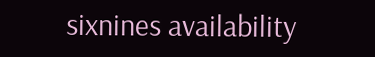sixnines availability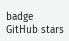badge   GitHub stars